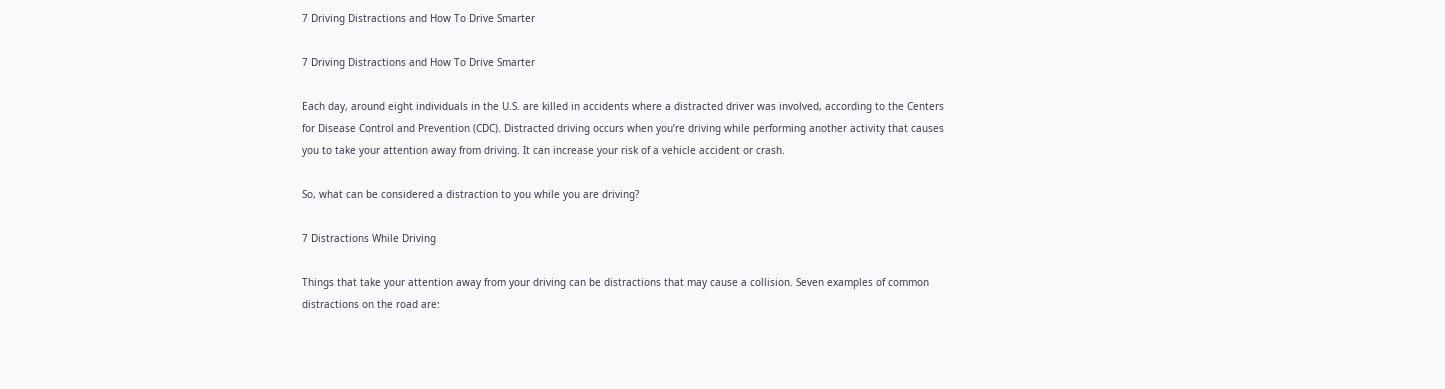7 Driving Distractions and How To Drive Smarter

7 Driving Distractions and How To Drive Smarter

Each day, around eight individuals in the U.S. are killed in accidents where a distracted driver was involved, according to the Centers for Disease Control and Prevention (CDC). Distracted driving occurs when you’re driving while performing another activity that causes you to take your attention away from driving. It can increase your risk of a vehicle accident or crash.

So, what can be considered a distraction to you while you are driving?

7 Distractions While Driving

Things that take your attention away from your driving can be distractions that may cause a collision. Seven examples of common distractions on the road are: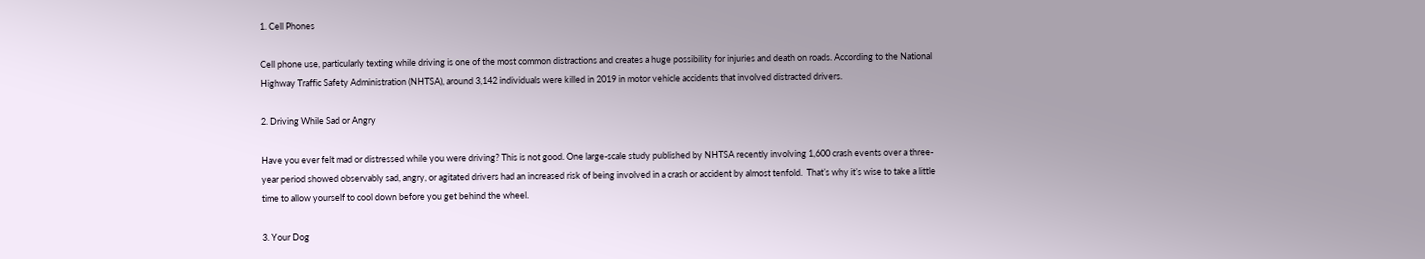1. Cell Phones

Cell phone use, particularly texting while driving is one of the most common distractions and creates a huge possibility for injuries and death on roads. According to the National Highway Traffic Safety Administration (NHTSA), around 3,142 individuals were killed in 2019 in motor vehicle accidents that involved distracted drivers.

2. Driving While Sad or Angry

Have you ever felt mad or distressed while you were driving? This is not good. One large-scale study published by NHTSA recently involving 1,600 crash events over a three-year period showed observably sad, angry, or agitated drivers had an increased risk of being involved in a crash or accident by almost tenfold.  That’s why it’s wise to take a little time to allow yourself to cool down before you get behind the wheel.

3. Your Dog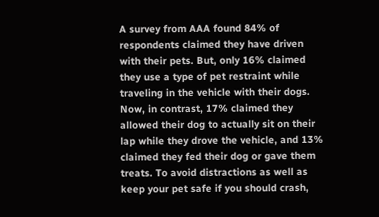A survey from AAA found 84% of respondents claimed they have driven with their pets. But, only 16% claimed they use a type of pet restraint while traveling in the vehicle with their dogs. Now, in contrast, 17% claimed they allowed their dog to actually sit on their lap while they drove the vehicle, and 13% claimed they fed their dog or gave them treats. To avoid distractions as well as keep your pet safe if you should crash,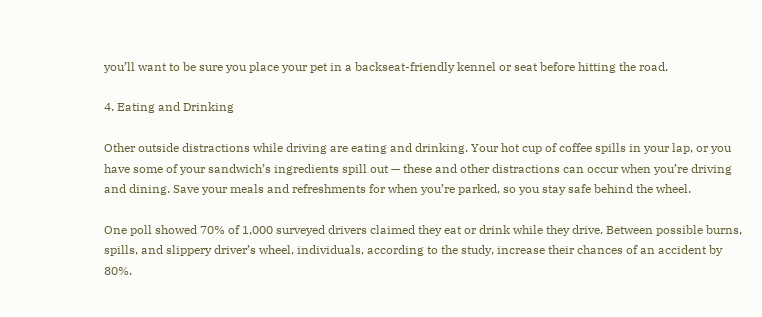you’ll want to be sure you place your pet in a backseat-friendly kennel or seat before hitting the road.

4. Eating and Drinking

Other outside distractions while driving are eating and drinking. Your hot cup of coffee spills in your lap, or you have some of your sandwich’s ingredients spill out — these and other distractions can occur when you’re driving and dining. Save your meals and refreshments for when you’re parked, so you stay safe behind the wheel.

One poll showed 70% of 1,000 surveyed drivers claimed they eat or drink while they drive. Between possible burns, spills, and slippery driver’s wheel, individuals, according to the study, increase their chances of an accident by 80%.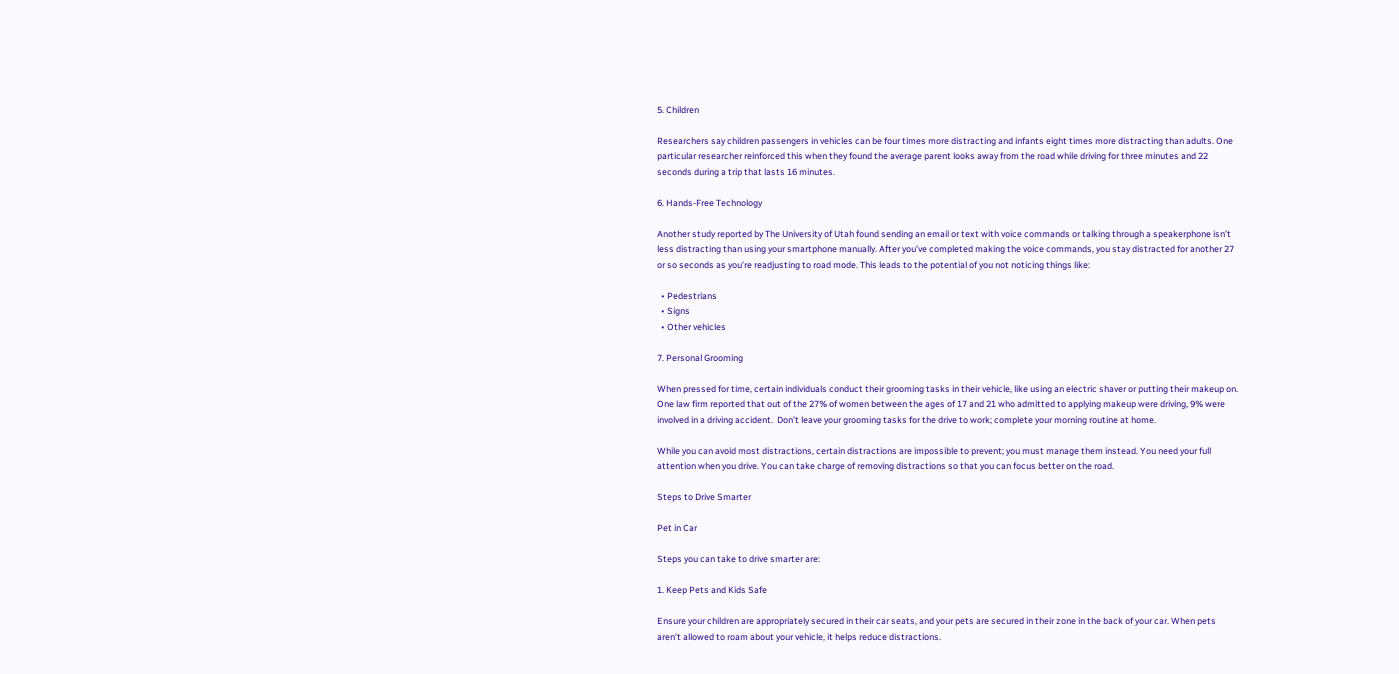5. Children

Researchers say children passengers in vehicles can be four times more distracting and infants eight times more distracting than adults. One particular researcher reinforced this when they found the average parent looks away from the road while driving for three minutes and 22 seconds during a trip that lasts 16 minutes.

6. Hands-Free Technology

Another study reported by The University of Utah found sending an email or text with voice commands or talking through a speakerphone isn’t less distracting than using your smartphone manually. After you’ve completed making the voice commands, you stay distracted for another 27 or so seconds as you’re readjusting to road mode. This leads to the potential of you not noticing things like:

  • Pedestrians
  • Signs
  • Other vehicles

7. Personal Grooming

When pressed for time, certain individuals conduct their grooming tasks in their vehicle, like using an electric shaver or putting their makeup on. One law firm reported that out of the 27% of women between the ages of 17 and 21 who admitted to applying makeup were driving, 9% were involved in a driving accident.  Don’t leave your grooming tasks for the drive to work; complete your morning routine at home.

While you can avoid most distractions, certain distractions are impossible to prevent; you must manage them instead. You need your full attention when you drive. You can take charge of removing distractions so that you can focus better on the road.

Steps to Drive Smarter

Pet in Car

Steps you can take to drive smarter are:

1. Keep Pets and Kids Safe

Ensure your children are appropriately secured in their car seats, and your pets are secured in their zone in the back of your car. When pets aren’t allowed to roam about your vehicle, it helps reduce distractions.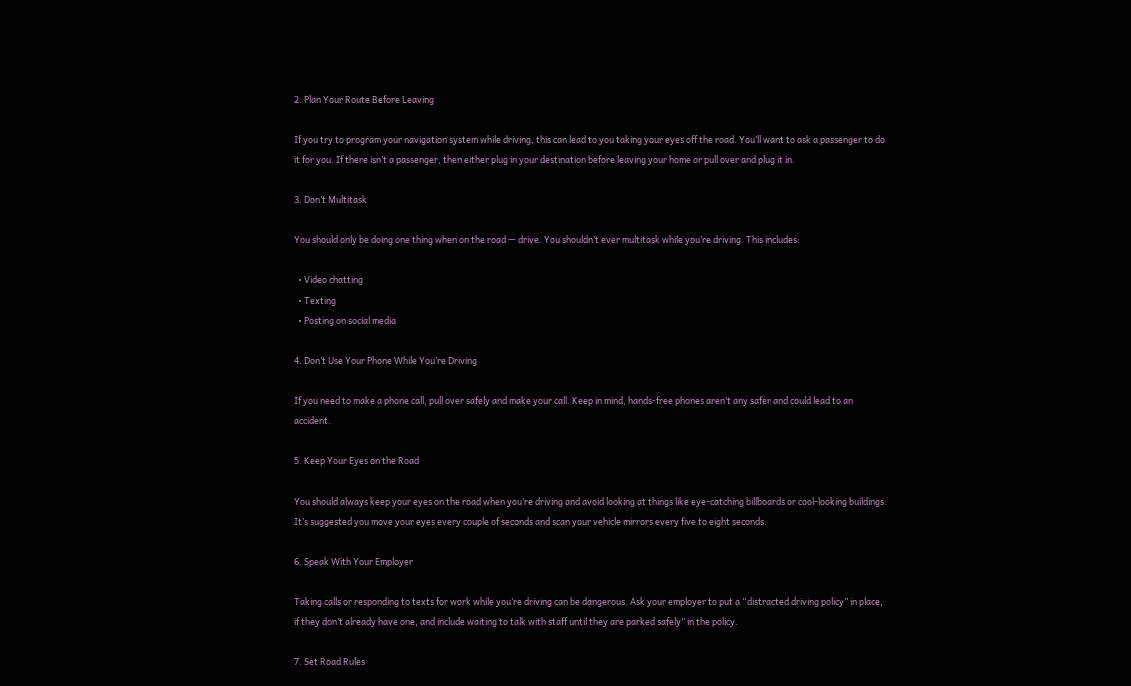2. Plan Your Route Before Leaving

If you try to program your navigation system while driving, this can lead to you taking your eyes off the road. You’ll want to ask a passenger to do it for you. If there isn’t a passenger, then either plug in your destination before leaving your home or pull over and plug it in.

3. Don’t Multitask

You should only be doing one thing when on the road — drive. You shouldn’t ever multitask while you’re driving. This includes:

  • Video chatting
  • Texting
  • Posting on social media

4. Don’t Use Your Phone While You’re Driving

If you need to make a phone call, pull over safely and make your call. Keep in mind, hands-free phones aren’t any safer and could lead to an accident.

5. Keep Your Eyes on the Road

You should always keep your eyes on the road when you’re driving and avoid looking at things like eye-catching billboards or cool-looking buildings. It’s suggested you move your eyes every couple of seconds and scan your vehicle mirrors every five to eight seconds.

6. Speak With Your Employer

Taking calls or responding to texts for work while you’re driving can be dangerous. Ask your employer to put a “distracted driving policy” in place, if they don’t already have one, and include waiting to talk with staff until they are parked safely” in the policy.

7. Set Road Rules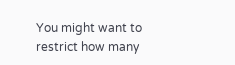You might want to restrict how many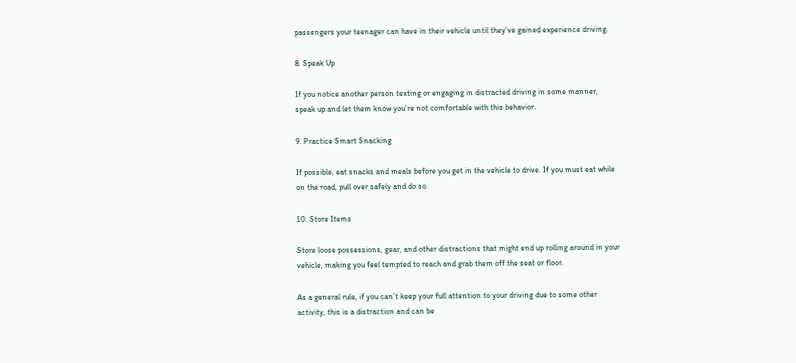passengers your teenager can have in their vehicle until they’ve gained experience driving.

8. Speak Up

If you notice another person texting or engaging in distracted driving in some manner, speak up and let them know you’re not comfortable with this behavior.

9. Practice Smart Snacking

If possible, eat snacks and meals before you get in the vehicle to drive. If you must eat while on the road, pull over safely and do so.

10. Store Items

Store loose possessions, gear, and other distractions that might end up rolling around in your vehicle, making you feel tempted to reach and grab them off the seat or floor.

As a general rule, if you can’t keep your full attention to your driving due to some other activity, this is a distraction and can be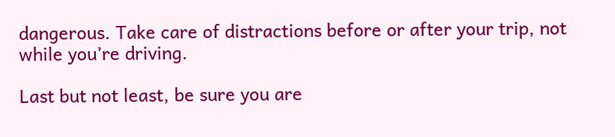dangerous. Take care of distractions before or after your trip, not while you’re driving.

Last but not least, be sure you are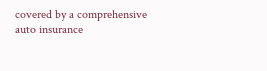covered by a comprehensive auto insurance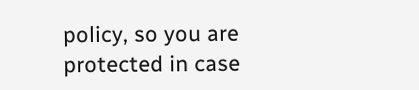policy, so you are protected in case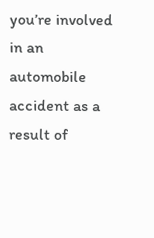you’re involved in an automobile accident as a result of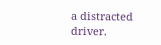a distracted driver.